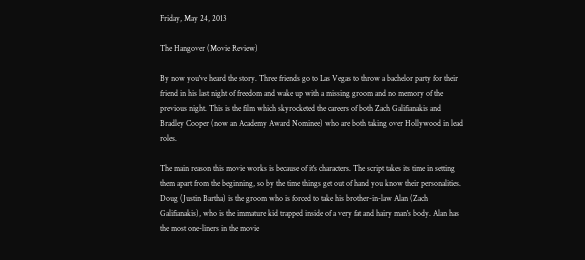Friday, May 24, 2013

The Hangover (Movie Review)

By now you've heard the story. Three friends go to Las Vegas to throw a bachelor party for their friend in his last night of freedom and wake up with a missing groom and no memory of the previous night. This is the film which skyrocketed the careers of both Zach Galifianakis and Bradley Cooper (now an Academy Award Nominee) who are both taking over Hollywood in lead roles.

The main reason this movie works is because of it's characters. The script takes its time in setting them apart from the beginning, so by the time things get out of hand you know their personalities. Doug (Justin Bartha) is the groom who is forced to take his brother-in-law Alan (Zach Galifianakis), who is the immature kid trapped inside of a very fat and hairy man's body. Alan has the most one-liners in the movie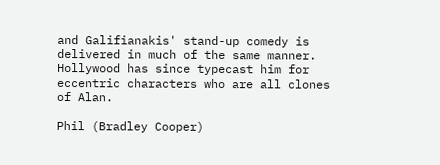and Galifianakis' stand-up comedy is delivered in much of the same manner. Hollywood has since typecast him for eccentric characters who are all clones of Alan.

Phil (Bradley Cooper)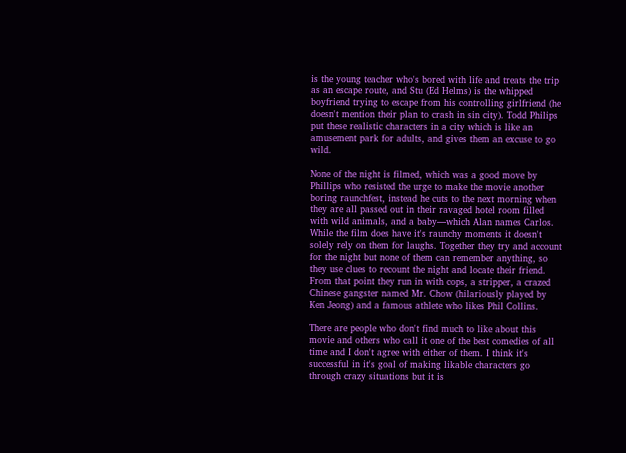is the young teacher who's bored with life and treats the trip as an escape route, and Stu (Ed Helms) is the whipped boyfriend trying to escape from his controlling girlfriend (he doesn't mention their plan to crash in sin city). Todd Philips put these realistic characters in a city which is like an amusement park for adults, and gives them an excuse to go wild.

None of the night is filmed, which was a good move by Phillips who resisted the urge to make the movie another boring raunchfest, instead he cuts to the next morning when they are all passed out in their ravaged hotel room filled with wild animals, and a baby—which Alan names Carlos. While the film does have it's raunchy moments it doesn't solely rely on them for laughs. Together they try and account for the night but none of them can remember anything, so they use clues to recount the night and locate their friend. From that point they run in with cops, a stripper, a crazed Chinese gangster named Mr. Chow (hilariously played by Ken Jeong) and a famous athlete who likes Phil Collins.

There are people who don't find much to like about this movie and others who call it one of the best comedies of all time and I don't agree with either of them. I think it's successful in it's goal of making likable characters go through crazy situations but it is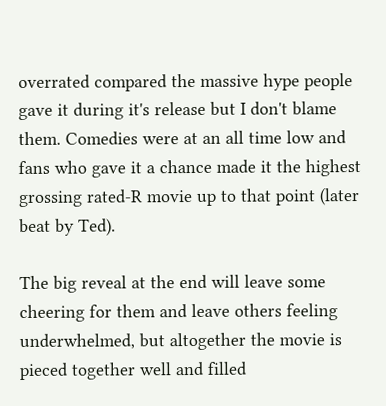overrated compared the massive hype people gave it during it's release but I don't blame them. Comedies were at an all time low and fans who gave it a chance made it the highest grossing rated-R movie up to that point (later beat by Ted).

The big reveal at the end will leave some cheering for them and leave others feeling underwhelmed, but altogether the movie is pieced together well and filled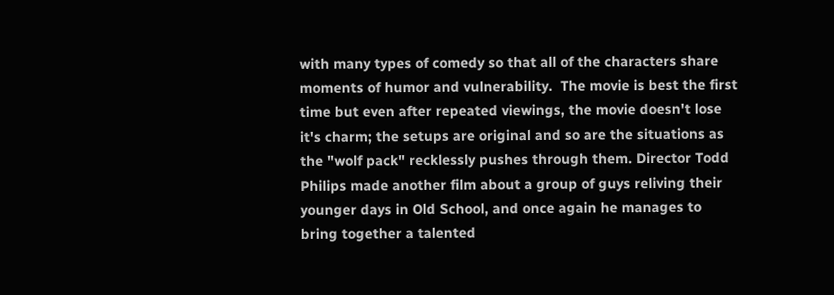with many types of comedy so that all of the characters share moments of humor and vulnerability.  The movie is best the first time but even after repeated viewings, the movie doesn't lose it's charm; the setups are original and so are the situations as the "wolf pack" recklessly pushes through them. Director Todd Philips made another film about a group of guys reliving their younger days in Old School, and once again he manages to bring together a talented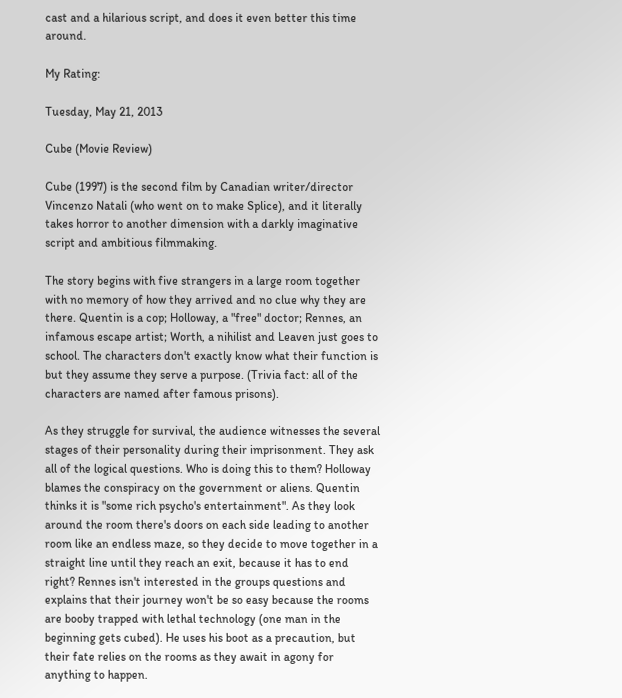cast and a hilarious script, and does it even better this time around.

My Rating:

Tuesday, May 21, 2013

Cube (Movie Review)

Cube (1997) is the second film by Canadian writer/director Vincenzo Natali (who went on to make Splice), and it literally takes horror to another dimension with a darkly imaginative script and ambitious filmmaking.

The story begins with five strangers in a large room together with no memory of how they arrived and no clue why they are there. Quentin is a cop; Holloway, a "free" doctor; Rennes, an infamous escape artist; Worth, a nihilist and Leaven just goes to school. The characters don't exactly know what their function is but they assume they serve a purpose. (Trivia fact: all of the characters are named after famous prisons).

As they struggle for survival, the audience witnesses the several stages of their personality during their imprisonment. They ask all of the logical questions. Who is doing this to them? Holloway blames the conspiracy on the government or aliens. Quentin thinks it is "some rich psycho's entertainment". As they look around the room there's doors on each side leading to another room like an endless maze, so they decide to move together in a straight line until they reach an exit, because it has to end right? Rennes isn't interested in the groups questions and explains that their journey won't be so easy because the rooms are booby trapped with lethal technology (one man in the beginning gets cubed). He uses his boot as a precaution, but their fate relies on the rooms as they await in agony for anything to happen.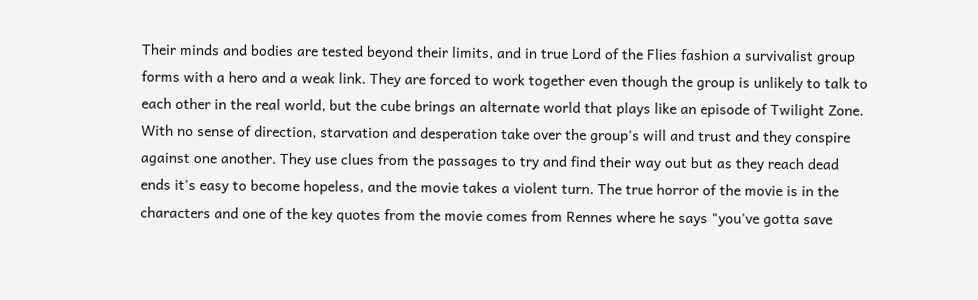Their minds and bodies are tested beyond their limits, and in true Lord of the Flies fashion a survivalist group forms with a hero and a weak link. They are forced to work together even though the group is unlikely to talk to each other in the real world, but the cube brings an alternate world that plays like an episode of Twilight Zone. With no sense of direction, starvation and desperation take over the group's will and trust and they conspire against one another. They use clues from the passages to try and find their way out but as they reach dead ends it's easy to become hopeless, and the movie takes a violent turn. The true horror of the movie is in the characters and one of the key quotes from the movie comes from Rennes where he says "you've gotta save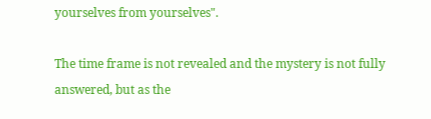yourselves from yourselves".

The time frame is not revealed and the mystery is not fully answered, but as the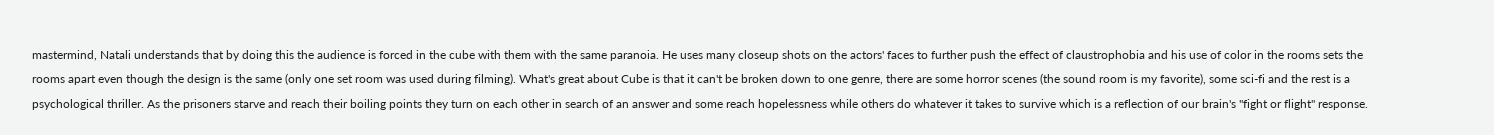mastermind, Natali understands that by doing this the audience is forced in the cube with them with the same paranoia. He uses many closeup shots on the actors' faces to further push the effect of claustrophobia and his use of color in the rooms sets the rooms apart even though the design is the same (only one set room was used during filming). What's great about Cube is that it can't be broken down to one genre, there are some horror scenes (the sound room is my favorite), some sci-fi and the rest is a psychological thriller. As the prisoners starve and reach their boiling points they turn on each other in search of an answer and some reach hopelessness while others do whatever it takes to survive which is a reflection of our brain's "fight or flight" response.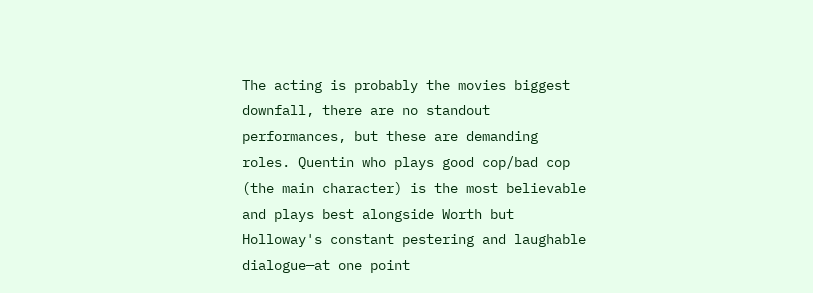The acting is probably the movies biggest downfall, there are no standout performances, but these are demanding roles. Quentin who plays good cop/bad cop (the main character) is the most believable and plays best alongside Worth but Holloway's constant pestering and laughable dialogue—at one point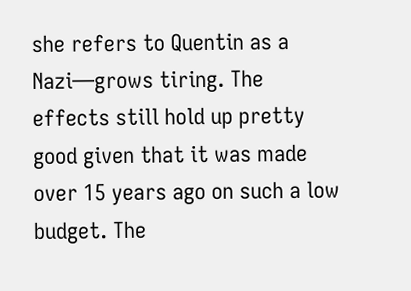she refers to Quentin as a Nazi—grows tiring. The effects still hold up pretty good given that it was made over 15 years ago on such a low budget. The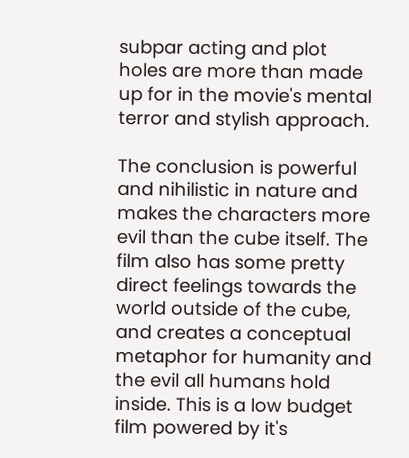subpar acting and plot holes are more than made up for in the movie's mental terror and stylish approach.

The conclusion is powerful and nihilistic in nature and makes the characters more evil than the cube itself. The film also has some pretty direct feelings towards the world outside of the cube, and creates a conceptual metaphor for humanity and the evil all humans hold inside. This is a low budget film powered by it's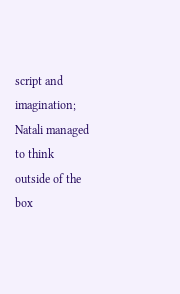script and imagination; Natali managed to think outside of the box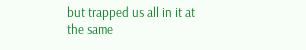but trapped us all in it at the same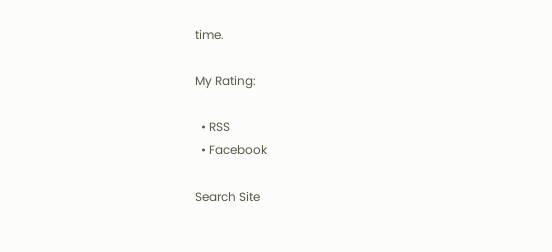time.

My Rating:

  • RSS
  • Facebook

Search Site